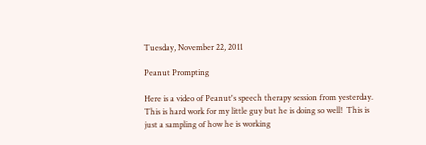Tuesday, November 22, 2011

Peanut Prompting

Here is a video of Peanut's speech therapy session from yesterday.  This is hard work for my little guy but he is doing so well!  This is just a sampling of how he is working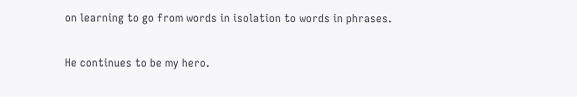on learning to go from words in isolation to words in phrases.

He continues to be my hero.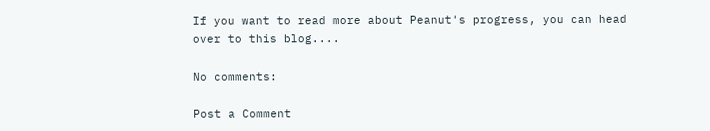If you want to read more about Peanut's progress, you can head over to this blog....

No comments:

Post a Comment